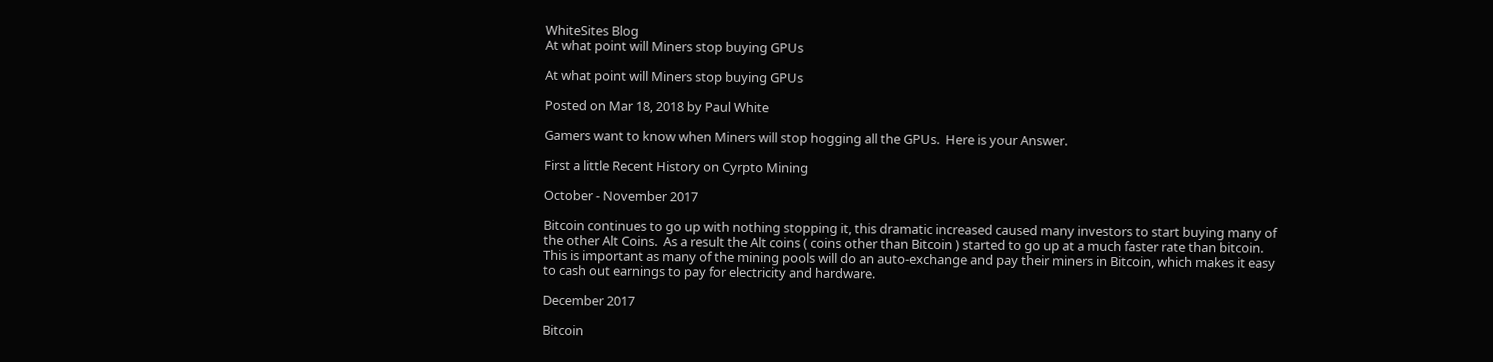WhiteSites Blog
At what point will Miners stop buying GPUs

At what point will Miners stop buying GPUs

Posted on Mar 18, 2018 by Paul White

Gamers want to know when Miners will stop hogging all the GPUs.  Here is your Answer.

First a little Recent History on Cyrpto Mining

October - November 2017

Bitcoin continues to go up with nothing stopping it, this dramatic increased caused many investors to start buying many of the other Alt Coins.  As a result the Alt coins ( coins other than Bitcoin ) started to go up at a much faster rate than bitcoin.  This is important as many of the mining pools will do an auto-exchange and pay their miners in Bitcoin, which makes it easy to cash out earnings to pay for electricity and hardware.

December 2017

Bitcoin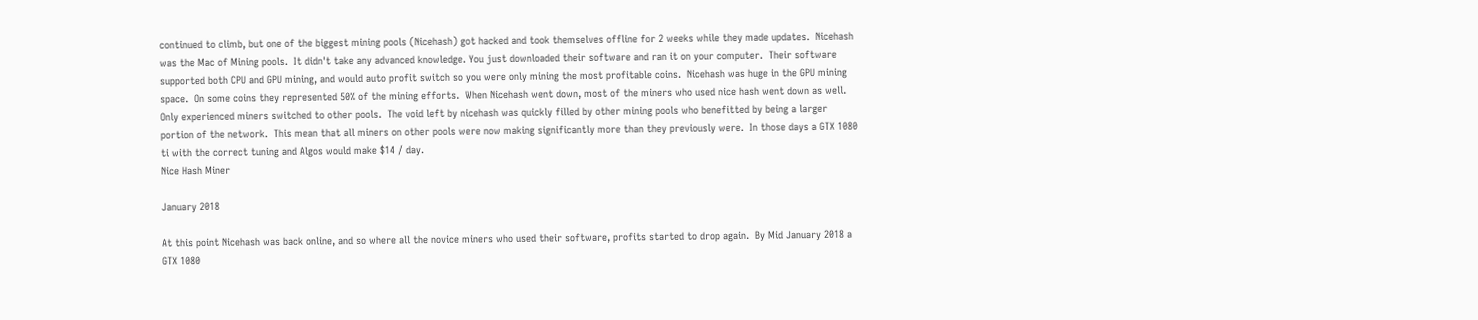continued to climb, but one of the biggest mining pools (Nicehash) got hacked and took themselves offline for 2 weeks while they made updates.  Nicehash was the Mac of Mining pools.  It didn't take any advanced knowledge. You just downloaded their software and ran it on your computer.  Their software supported both CPU and GPU mining, and would auto profit switch so you were only mining the most profitable coins.  Nicehash was huge in the GPU mining space.  On some coins they represented 50% of the mining efforts.  When Nicehash went down, most of the miners who used nice hash went down as well.  Only experienced miners switched to other pools.  The void left by nicehash was quickly filled by other mining pools who benefitted by being a larger portion of the network.  This mean that all miners on other pools were now making significantly more than they previously were.  In those days a GTX 1080 ti with the correct tuning and Algos would make $14 / day.
Nice Hash Miner

January 2018

At this point Nicehash was back online, and so where all the novice miners who used their software, profits started to drop again.  By Mid January 2018 a GTX 1080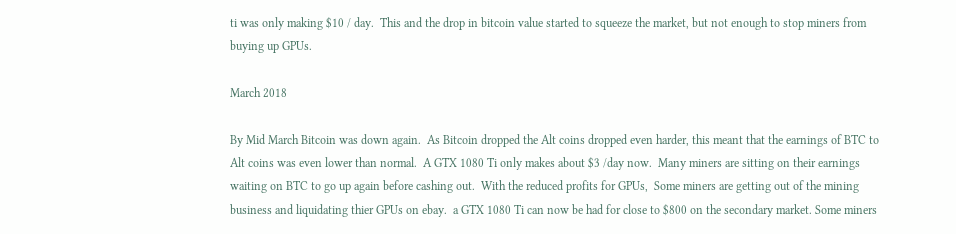ti was only making $10 / day.  This and the drop in bitcoin value started to squeeze the market, but not enough to stop miners from buying up GPUs.

March 2018

By Mid March Bitcoin was down again.  As Bitcoin dropped the Alt coins dropped even harder, this meant that the earnings of BTC to Alt coins was even lower than normal.  A GTX 1080 Ti only makes about $3 /day now.  Many miners are sitting on their earnings waiting on BTC to go up again before cashing out.  With the reduced profits for GPUs,  Some miners are getting out of the mining business and liquidating thier GPUs on ebay.  a GTX 1080 Ti can now be had for close to $800 on the secondary market. Some miners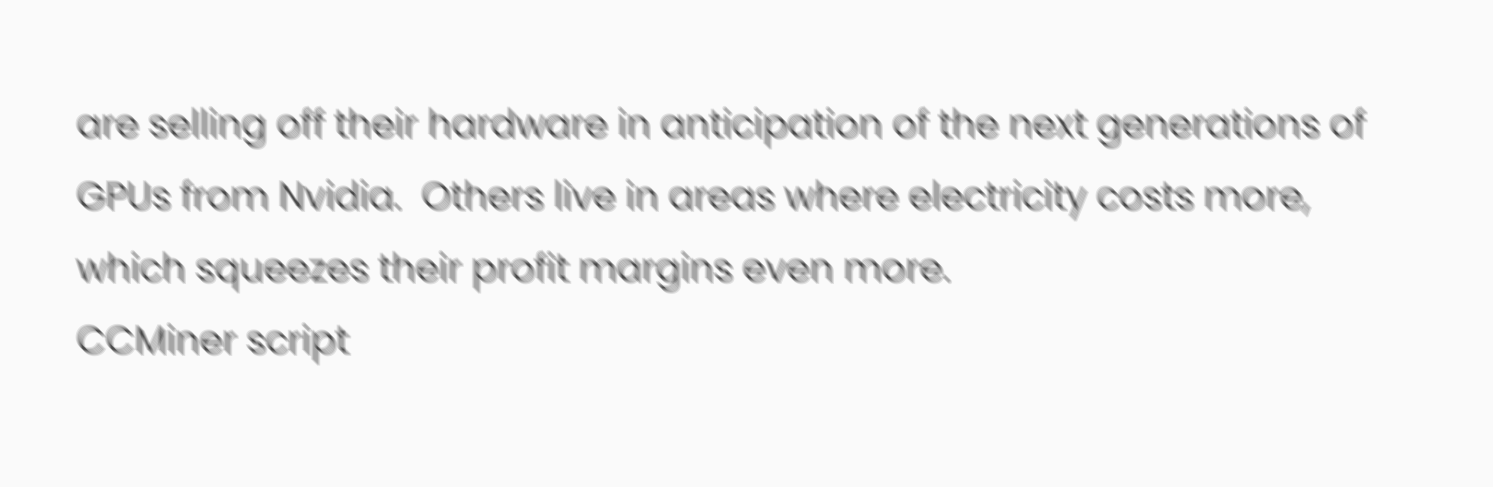are selling off their hardware in anticipation of the next generations of GPUs from Nvidia.  Others live in areas where electricity costs more, which squeezes their profit margins even more.
CCMiner script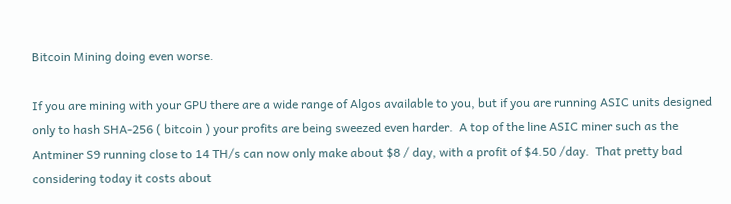Bitcoin Mining doing even worse.

If you are mining with your GPU there are a wide range of Algos available to you, but if you are running ASIC units designed only to hash SHA-256 ( bitcoin ) your profits are being sweezed even harder.  A top of the line ASIC miner such as the Antminer S9 running close to 14 TH/s can now only make about $8 / day, with a profit of $4.50 /day.  That pretty bad considering today it costs about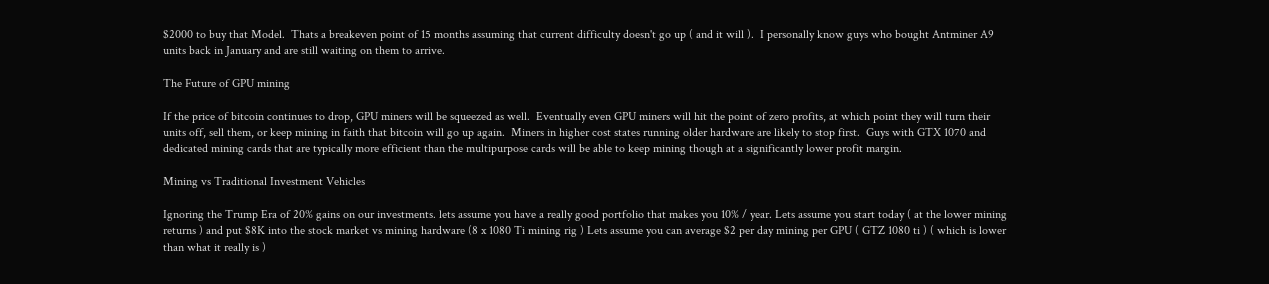$2000 to buy that Model.  Thats a breakeven point of 15 months assuming that current difficulty doesn't go up ( and it will ).  I personally know guys who bought Antminer A9 units back in January and are still waiting on them to arrive.

The Future of GPU mining

If the price of bitcoin continues to drop, GPU miners will be squeezed as well.  Eventually even GPU miners will hit the point of zero profits, at which point they will turn their units off, sell them, or keep mining in faith that bitcoin will go up again.  Miners in higher cost states running older hardware are likely to stop first.  Guys with GTX 1070 and dedicated mining cards that are typically more efficient than the multipurpose cards will be able to keep mining though at a significantly lower profit margin.

Mining vs Traditional Investment Vehicles

Ignoring the Trump Era of 20% gains on our investments. lets assume you have a really good portfolio that makes you 10% / year. Lets assume you start today ( at the lower mining returns ) and put $8K into the stock market vs mining hardware (8 x 1080 Ti mining rig ) Lets assume you can average $2 per day mining per GPU ( GTZ 1080 ti ) ( which is lower than what it really is )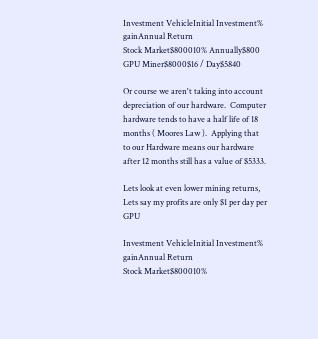Investment VehicleInitial Investment% gainAnnual Return
Stock Market$800010% Annually$800
GPU Miner$8000$16 / Day$5840

Or course we aren't taking into account depreciation of our hardware.  Computer hardware tends to have a half life of 18 months ( Moores Law ).  Applying that to our Hardware means our hardware after 12 months still has a value of $5333.

Lets look at even lower mining returns, Lets say my profits are only $1 per day per GPU

Investment VehicleInitial Investment% gainAnnual Return
Stock Market$800010%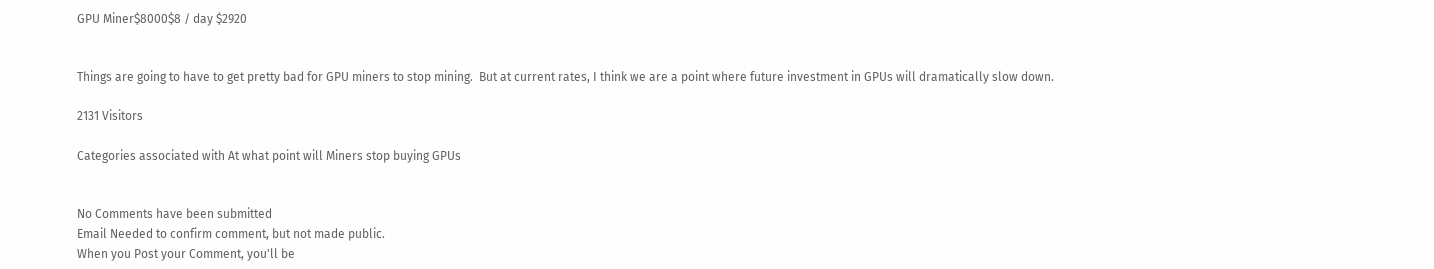GPU Miner$8000$8 / day $2920


Things are going to have to get pretty bad for GPU miners to stop mining.  But at current rates, I think we are a point where future investment in GPUs will dramatically slow down.

2131 Visitors

Categories associated with At what point will Miners stop buying GPUs


No Comments have been submitted
Email Needed to confirm comment, but not made public.
When you Post your Comment, you'll be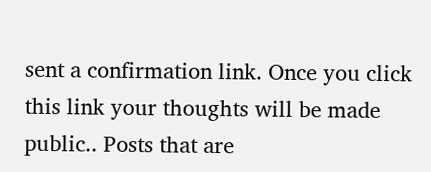sent a confirmation link. Once you click this link your thoughts will be made public.. Posts that are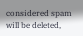considered spam will be deleted,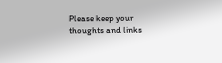Please keep your thoughts and links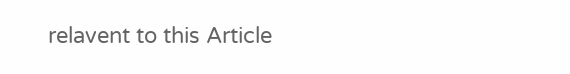relavent to this Article